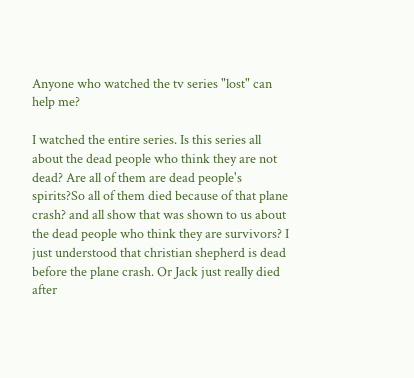Anyone who watched the tv series "lost" can help me?

I watched the entire series. Is this series all about the dead people who think they are not dead? Are all of them are dead people's spirits?So all of them died because of that plane crash? and all show that was shown to us about the dead people who think they are survivors? I just understood that christian shepherd is dead before the plane crash. Or Jack just really died after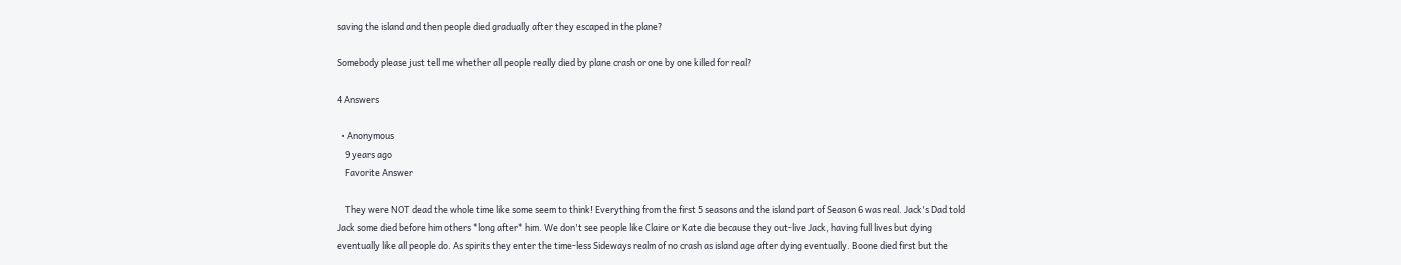saving the island and then people died gradually after they escaped in the plane?

Somebody please just tell me whether all people really died by plane crash or one by one killed for real?

4 Answers

  • Anonymous
    9 years ago
    Favorite Answer

    They were NOT dead the whole time like some seem to think! Everything from the first 5 seasons and the island part of Season 6 was real. Jack's Dad told Jack some died before him others *long after* him. We don't see people like Claire or Kate die because they out-live Jack, having full lives but dying eventually like all people do. As spirits they enter the time-less Sideways realm of no crash as island age after dying eventually. Boone died first but the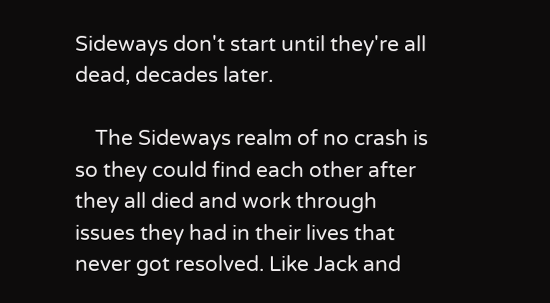Sideways don't start until they're all dead, decades later.

    The Sideways realm of no crash is so they could find each other after they all died and work through issues they had in their lives that never got resolved. Like Jack and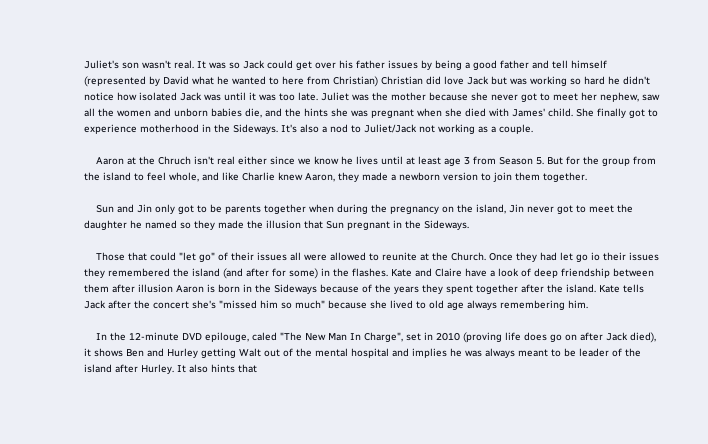Juliet's son wasn't real. It was so Jack could get over his father issues by being a good father and tell himself (represented by David what he wanted to here from Christian) Christian did love Jack but was working so hard he didn't notice how isolated Jack was until it was too late. Juliet was the mother because she never got to meet her nephew, saw all the women and unborn babies die, and the hints she was pregnant when she died with James' child. She finally got to experience motherhood in the Sideways. It's also a nod to Juliet/Jack not working as a couple.

    Aaron at the Chruch isn't real either since we know he lives until at least age 3 from Season 5. But for the group from the island to feel whole, and like Charlie knew Aaron, they made a newborn version to join them together.

    Sun and Jin only got to be parents together when during the pregnancy on the island, Jin never got to meet the daughter he named so they made the illusion that Sun pregnant in the Sideways.

    Those that could "let go" of their issues all were allowed to reunite at the Church. Once they had let go io their issues they remembered the island (and after for some) in the flashes. Kate and Claire have a look of deep friendship between them after illusion Aaron is born in the Sideways because of the years they spent together after the island. Kate tells Jack after the concert she's "missed him so much" because she lived to old age always remembering him.

    In the 12-minute DVD epilouge, caled "The New Man In Charge", set in 2010 (proving life does go on after Jack died), it shows Ben and Hurley getting Walt out of the mental hospital and implies he was always meant to be leader of the island after Hurley. It also hints that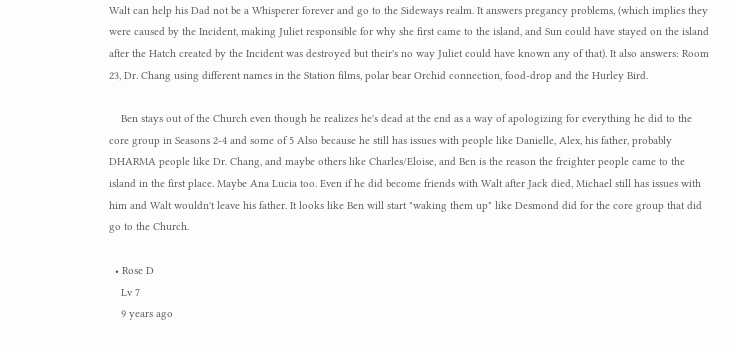Walt can help his Dad not be a Whisperer forever and go to the Sideways realm. It answers pregancy problems, (which implies they were caused by the Incident, making Juliet responsible for why she first came to the island, and Sun could have stayed on the island after the Hatch created by the Incident was destroyed but their's no way Juliet could have known any of that). It also answers: Room 23, Dr. Chang using different names in the Station films, polar bear Orchid connection, food-drop and the Hurley Bird.

    Ben stays out of the Church even though he realizes he's dead at the end as a way of apologizing for everything he did to the core group in Seasons 2-4 and some of 5 Also because he still has issues with people like Danielle, Alex, his father, probably DHARMA people like Dr. Chang, and maybe others like Charles/Eloise, and Ben is the reason the freighter people came to the island in the first place. Maybe Ana Lucia too. Even if he did become friends with Walt after Jack died, Michael still has issues with him and Walt wouldn't leave his father. It looks like Ben will start "waking them up" like Desmond did for the core group that did go to the Church.

  • Rose D
    Lv 7
    9 years ago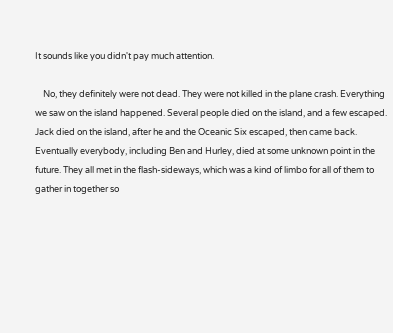It sounds like you didn't pay much attention.

    No, they definitely were not dead. They were not killed in the plane crash. Everything we saw on the island happened. Several people died on the island, and a few escaped. Jack died on the island, after he and the Oceanic Six escaped, then came back. Eventually everybody, including Ben and Hurley, died at some unknown point in the future. They all met in the flash-sideways, which was a kind of limbo for all of them to gather in together so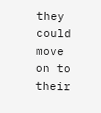they could move on to their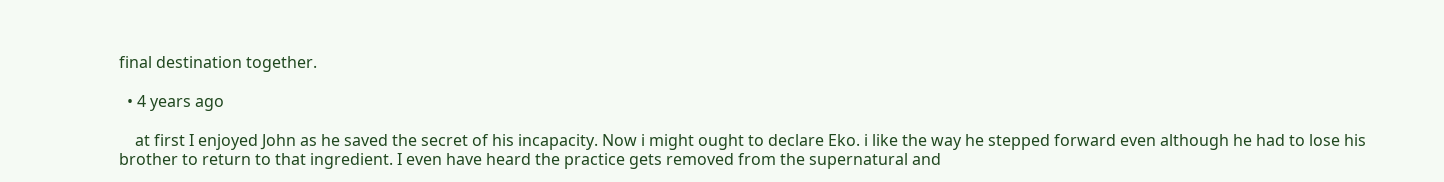final destination together.

  • 4 years ago

    at first I enjoyed John as he saved the secret of his incapacity. Now i might ought to declare Eko. i like the way he stepped forward even although he had to lose his brother to return to that ingredient. I even have heard the practice gets removed from the supernatural and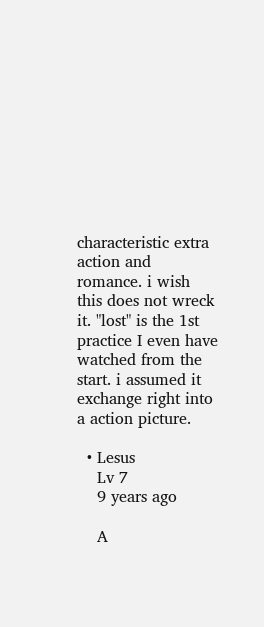characteristic extra action and romance. i wish this does not wreck it. "lost" is the 1st practice I even have watched from the start. i assumed it exchange right into a action picture.

  • Lesus
    Lv 7
    9 years ago

    A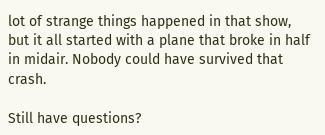lot of strange things happened in that show, but it all started with a plane that broke in half in midair. Nobody could have survived that crash.

Still have questions?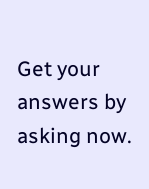Get your answers by asking now.